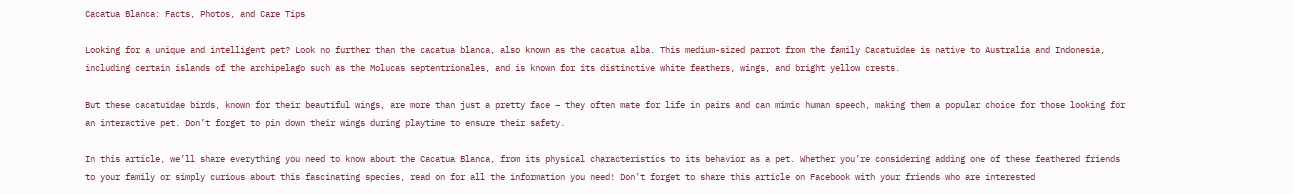Cacatua Blanca: Facts, Photos, and Care Tips

Looking for a unique and intelligent pet? Look no further than the cacatua blanca, also known as the cacatua alba. This medium-sized parrot from the family Cacatuidae is native to Australia and Indonesia, including certain islands of the archipelago such as the Molucas septentrionales, and is known for its distinctive white feathers, wings, and bright yellow crests.

But these cacatuidae birds, known for their beautiful wings, are more than just a pretty face – they often mate for life in pairs and can mimic human speech, making them a popular choice for those looking for an interactive pet. Don’t forget to pin down their wings during playtime to ensure their safety.

In this article, we’ll share everything you need to know about the Cacatua Blanca, from its physical characteristics to its behavior as a pet. Whether you’re considering adding one of these feathered friends to your family or simply curious about this fascinating species, read on for all the information you need! Don’t forget to share this article on Facebook with your friends who are interested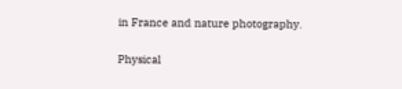in France and nature photography.

Physical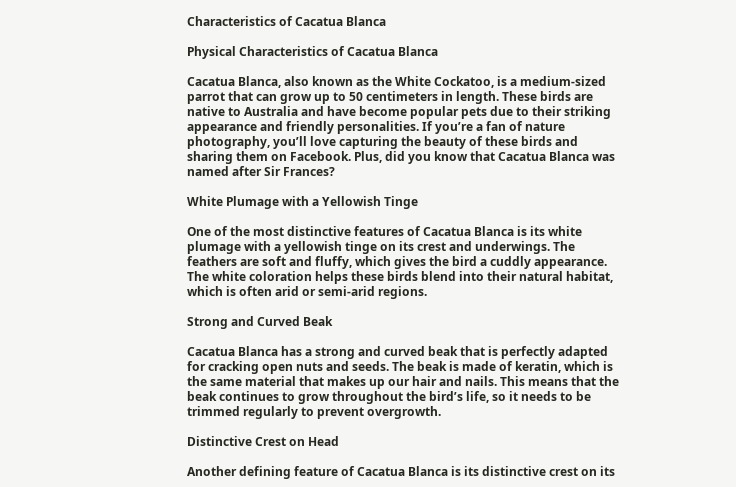Characteristics of Cacatua Blanca

Physical Characteristics of Cacatua Blanca

Cacatua Blanca, also known as the White Cockatoo, is a medium-sized parrot that can grow up to 50 centimeters in length. These birds are native to Australia and have become popular pets due to their striking appearance and friendly personalities. If you’re a fan of nature photography, you’ll love capturing the beauty of these birds and sharing them on Facebook. Plus, did you know that Cacatua Blanca was named after Sir Frances?

White Plumage with a Yellowish Tinge

One of the most distinctive features of Cacatua Blanca is its white plumage with a yellowish tinge on its crest and underwings. The feathers are soft and fluffy, which gives the bird a cuddly appearance. The white coloration helps these birds blend into their natural habitat, which is often arid or semi-arid regions.

Strong and Curved Beak

Cacatua Blanca has a strong and curved beak that is perfectly adapted for cracking open nuts and seeds. The beak is made of keratin, which is the same material that makes up our hair and nails. This means that the beak continues to grow throughout the bird’s life, so it needs to be trimmed regularly to prevent overgrowth.

Distinctive Crest on Head

Another defining feature of Cacatua Blanca is its distinctive crest on its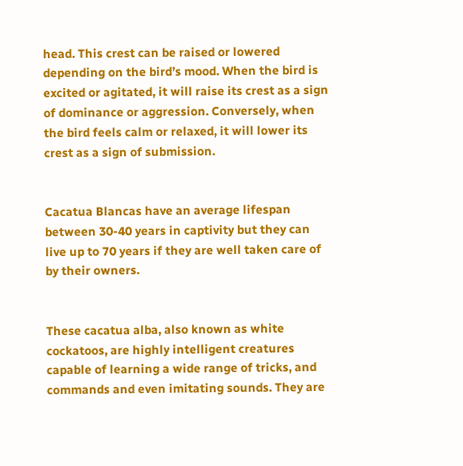head. This crest can be raised or lowered depending on the bird’s mood. When the bird is excited or agitated, it will raise its crest as a sign of dominance or aggression. Conversely, when the bird feels calm or relaxed, it will lower its crest as a sign of submission.


Cacatua Blancas have an average lifespan between 30-40 years in captivity but they can live up to 70 years if they are well taken care of by their owners.


These cacatua alba, also known as white cockatoos, are highly intelligent creatures capable of learning a wide range of tricks, and commands and even imitating sounds. They are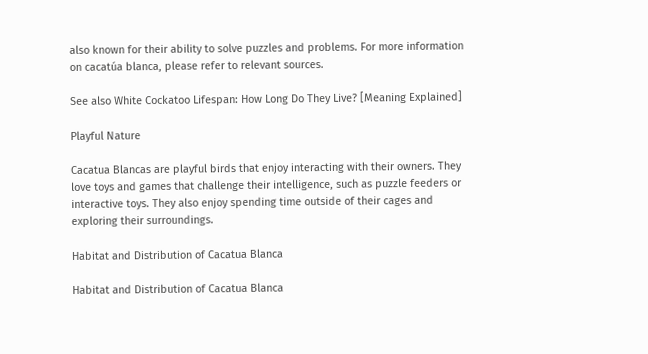also known for their ability to solve puzzles and problems. For more information on cacatúa blanca, please refer to relevant sources.

See also White Cockatoo Lifespan: How Long Do They Live? [Meaning Explained]

Playful Nature

Cacatua Blancas are playful birds that enjoy interacting with their owners. They love toys and games that challenge their intelligence, such as puzzle feeders or interactive toys. They also enjoy spending time outside of their cages and exploring their surroundings.

Habitat and Distribution of Cacatua Blanca

Habitat and Distribution of Cacatua Blanca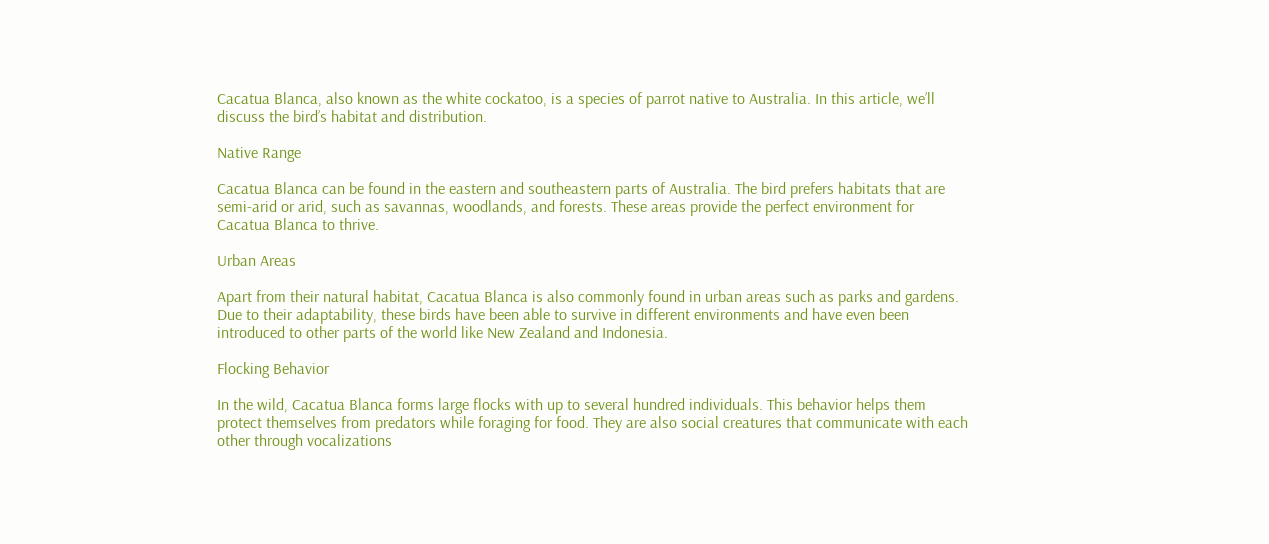Cacatua Blanca, also known as the white cockatoo, is a species of parrot native to Australia. In this article, we’ll discuss the bird’s habitat and distribution.

Native Range

Cacatua Blanca can be found in the eastern and southeastern parts of Australia. The bird prefers habitats that are semi-arid or arid, such as savannas, woodlands, and forests. These areas provide the perfect environment for Cacatua Blanca to thrive.

Urban Areas

Apart from their natural habitat, Cacatua Blanca is also commonly found in urban areas such as parks and gardens. Due to their adaptability, these birds have been able to survive in different environments and have even been introduced to other parts of the world like New Zealand and Indonesia.

Flocking Behavior

In the wild, Cacatua Blanca forms large flocks with up to several hundred individuals. This behavior helps them protect themselves from predators while foraging for food. They are also social creatures that communicate with each other through vocalizations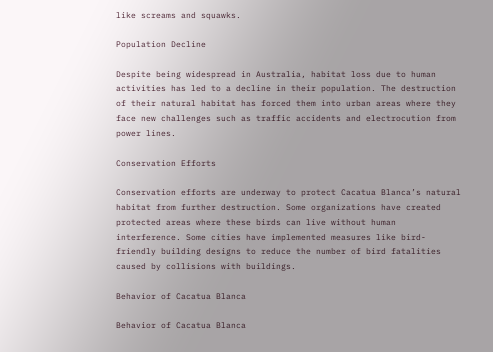like screams and squawks.

Population Decline

Despite being widespread in Australia, habitat loss due to human activities has led to a decline in their population. The destruction of their natural habitat has forced them into urban areas where they face new challenges such as traffic accidents and electrocution from power lines.

Conservation Efforts

Conservation efforts are underway to protect Cacatua Blanca’s natural habitat from further destruction. Some organizations have created protected areas where these birds can live without human interference. Some cities have implemented measures like bird-friendly building designs to reduce the number of bird fatalities caused by collisions with buildings.

Behavior of Cacatua Blanca

Behavior of Cacatua Blanca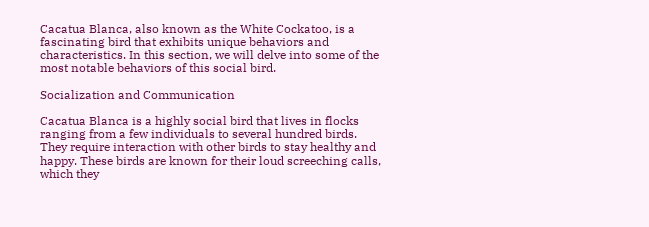Cacatua Blanca, also known as the White Cockatoo, is a fascinating bird that exhibits unique behaviors and characteristics. In this section, we will delve into some of the most notable behaviors of this social bird.

Socialization and Communication

Cacatua Blanca is a highly social bird that lives in flocks ranging from a few individuals to several hundred birds. They require interaction with other birds to stay healthy and happy. These birds are known for their loud screeching calls, which they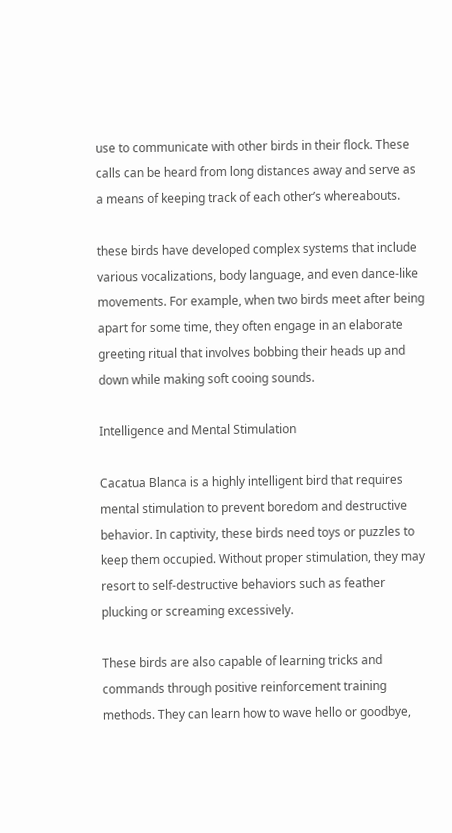use to communicate with other birds in their flock. These calls can be heard from long distances away and serve as a means of keeping track of each other’s whereabouts.

these birds have developed complex systems that include various vocalizations, body language, and even dance-like movements. For example, when two birds meet after being apart for some time, they often engage in an elaborate greeting ritual that involves bobbing their heads up and down while making soft cooing sounds.

Intelligence and Mental Stimulation

Cacatua Blanca is a highly intelligent bird that requires mental stimulation to prevent boredom and destructive behavior. In captivity, these birds need toys or puzzles to keep them occupied. Without proper stimulation, they may resort to self-destructive behaviors such as feather plucking or screaming excessively.

These birds are also capable of learning tricks and commands through positive reinforcement training methods. They can learn how to wave hello or goodbye,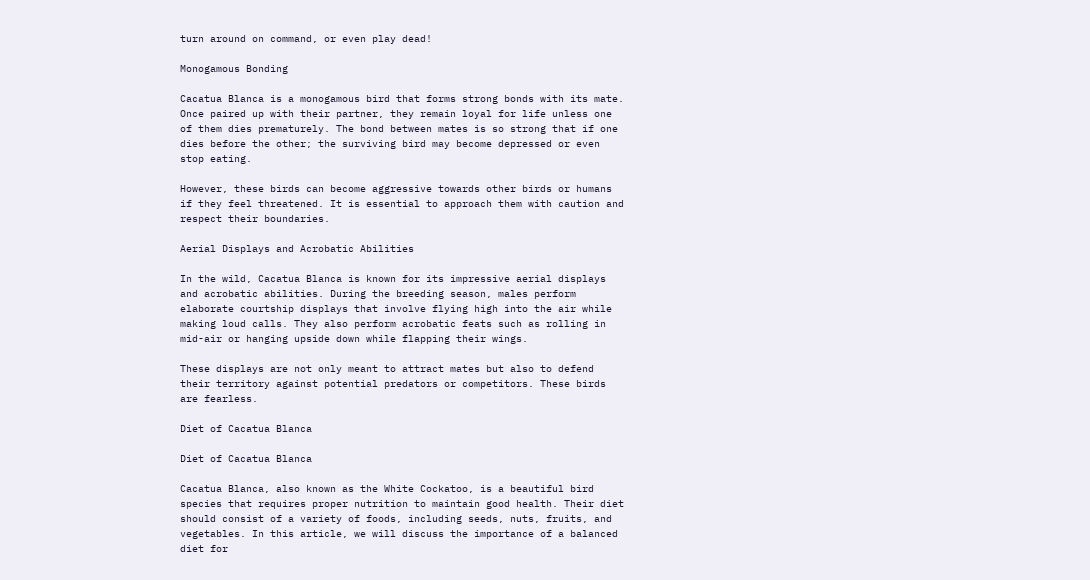turn around on command, or even play dead!

Monogamous Bonding

Cacatua Blanca is a monogamous bird that forms strong bonds with its mate. Once paired up with their partner, they remain loyal for life unless one of them dies prematurely. The bond between mates is so strong that if one dies before the other; the surviving bird may become depressed or even stop eating.

However, these birds can become aggressive towards other birds or humans if they feel threatened. It is essential to approach them with caution and respect their boundaries.

Aerial Displays and Acrobatic Abilities

In the wild, Cacatua Blanca is known for its impressive aerial displays and acrobatic abilities. During the breeding season, males perform elaborate courtship displays that involve flying high into the air while making loud calls. They also perform acrobatic feats such as rolling in mid-air or hanging upside down while flapping their wings.

These displays are not only meant to attract mates but also to defend their territory against potential predators or competitors. These birds are fearless.

Diet of Cacatua Blanca

Diet of Cacatua Blanca

Cacatua Blanca, also known as the White Cockatoo, is a beautiful bird species that requires proper nutrition to maintain good health. Their diet should consist of a variety of foods, including seeds, nuts, fruits, and vegetables. In this article, we will discuss the importance of a balanced diet for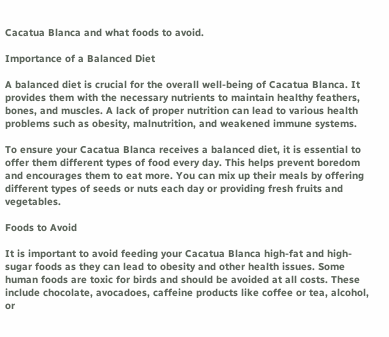Cacatua Blanca and what foods to avoid.

Importance of a Balanced Diet

A balanced diet is crucial for the overall well-being of Cacatua Blanca. It provides them with the necessary nutrients to maintain healthy feathers, bones, and muscles. A lack of proper nutrition can lead to various health problems such as obesity, malnutrition, and weakened immune systems.

To ensure your Cacatua Blanca receives a balanced diet, it is essential to offer them different types of food every day. This helps prevent boredom and encourages them to eat more. You can mix up their meals by offering different types of seeds or nuts each day or providing fresh fruits and vegetables.

Foods to Avoid

It is important to avoid feeding your Cacatua Blanca high-fat and high-sugar foods as they can lead to obesity and other health issues. Some human foods are toxic for birds and should be avoided at all costs. These include chocolate, avocadoes, caffeine products like coffee or tea, alcohol, or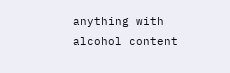anything with alcohol content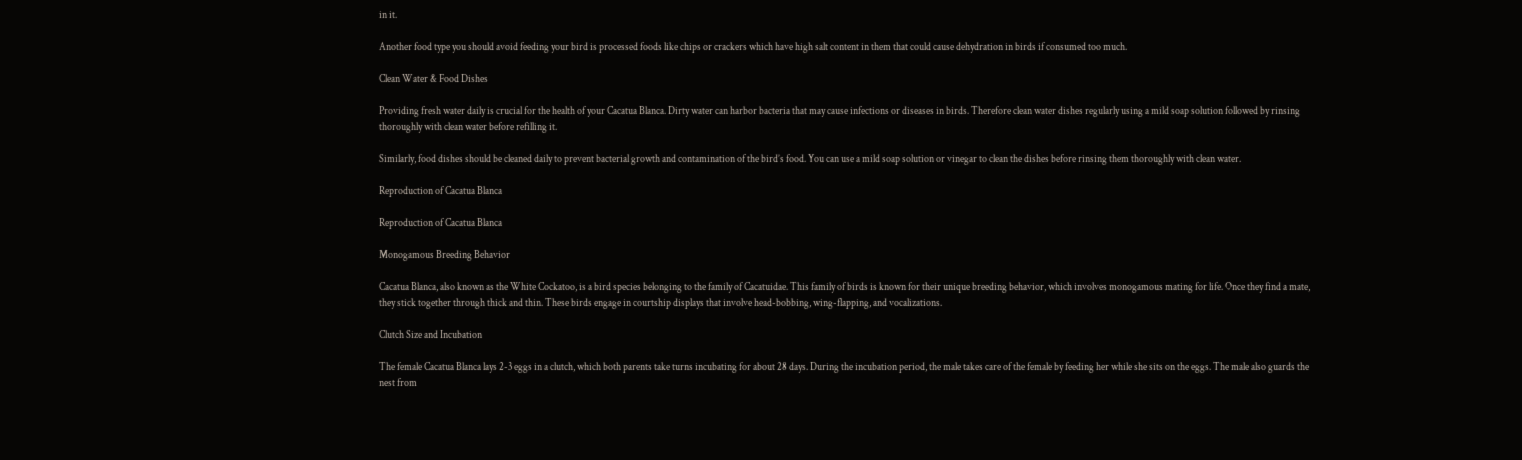in it.

Another food type you should avoid feeding your bird is processed foods like chips or crackers which have high salt content in them that could cause dehydration in birds if consumed too much.

Clean Water & Food Dishes

Providing fresh water daily is crucial for the health of your Cacatua Blanca. Dirty water can harbor bacteria that may cause infections or diseases in birds. Therefore clean water dishes regularly using a mild soap solution followed by rinsing thoroughly with clean water before refilling it.

Similarly, food dishes should be cleaned daily to prevent bacterial growth and contamination of the bird’s food. You can use a mild soap solution or vinegar to clean the dishes before rinsing them thoroughly with clean water.

Reproduction of Cacatua Blanca

Reproduction of Cacatua Blanca

Monogamous Breeding Behavior

Cacatua Blanca, also known as the White Cockatoo, is a bird species belonging to the family of Cacatuidae. This family of birds is known for their unique breeding behavior, which involves monogamous mating for life. Once they find a mate, they stick together through thick and thin. These birds engage in courtship displays that involve head-bobbing, wing-flapping, and vocalizations.

Clutch Size and Incubation

The female Cacatua Blanca lays 2-3 eggs in a clutch, which both parents take turns incubating for about 28 days. During the incubation period, the male takes care of the female by feeding her while she sits on the eggs. The male also guards the nest from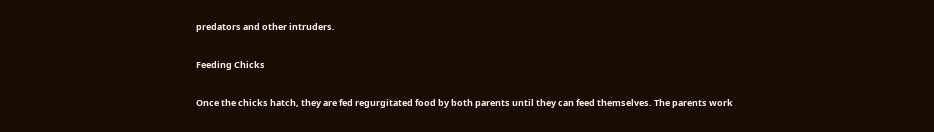predators and other intruders.

Feeding Chicks

Once the chicks hatch, they are fed regurgitated food by both parents until they can feed themselves. The parents work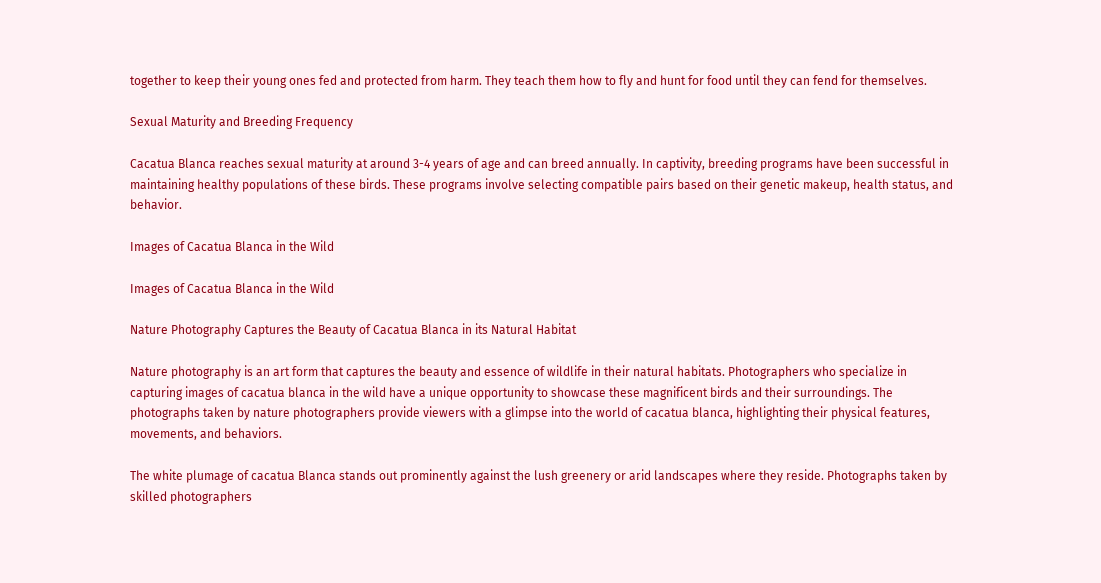together to keep their young ones fed and protected from harm. They teach them how to fly and hunt for food until they can fend for themselves.

Sexual Maturity and Breeding Frequency

Cacatua Blanca reaches sexual maturity at around 3-4 years of age and can breed annually. In captivity, breeding programs have been successful in maintaining healthy populations of these birds. These programs involve selecting compatible pairs based on their genetic makeup, health status, and behavior.

Images of Cacatua Blanca in the Wild

Images of Cacatua Blanca in the Wild

Nature Photography Captures the Beauty of Cacatua Blanca in its Natural Habitat

Nature photography is an art form that captures the beauty and essence of wildlife in their natural habitats. Photographers who specialize in capturing images of cacatua blanca in the wild have a unique opportunity to showcase these magnificent birds and their surroundings. The photographs taken by nature photographers provide viewers with a glimpse into the world of cacatua blanca, highlighting their physical features, movements, and behaviors.

The white plumage of cacatua Blanca stands out prominently against the lush greenery or arid landscapes where they reside. Photographs taken by skilled photographers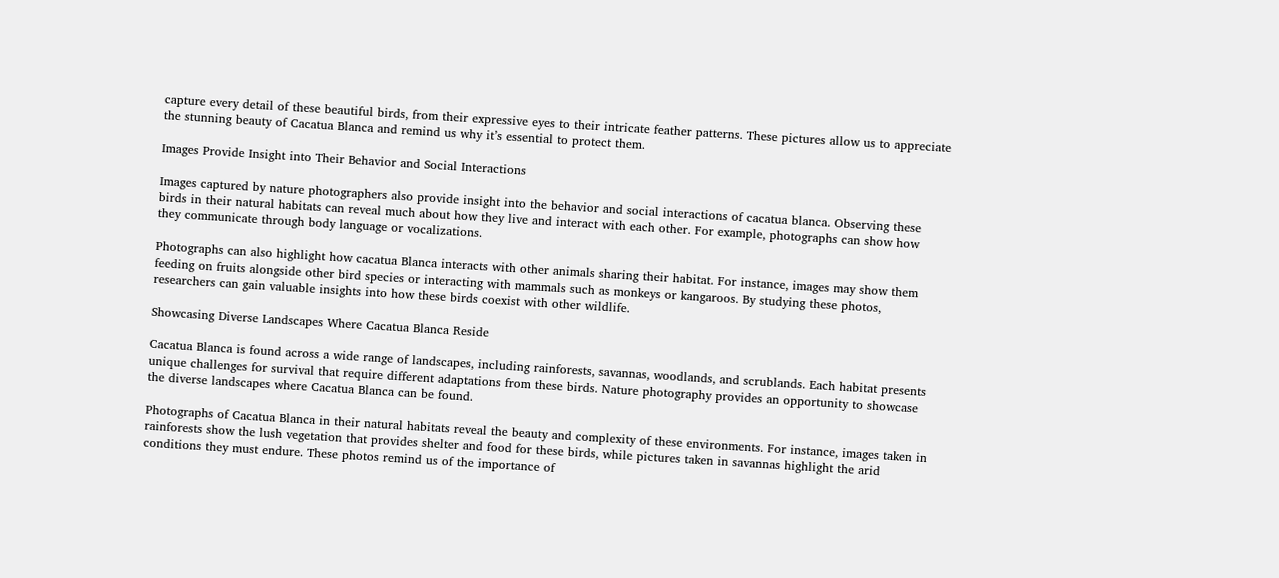capture every detail of these beautiful birds, from their expressive eyes to their intricate feather patterns. These pictures allow us to appreciate the stunning beauty of Cacatua Blanca and remind us why it’s essential to protect them.

Images Provide Insight into Their Behavior and Social Interactions

Images captured by nature photographers also provide insight into the behavior and social interactions of cacatua blanca. Observing these birds in their natural habitats can reveal much about how they live and interact with each other. For example, photographs can show how they communicate through body language or vocalizations.

Photographs can also highlight how cacatua Blanca interacts with other animals sharing their habitat. For instance, images may show them feeding on fruits alongside other bird species or interacting with mammals such as monkeys or kangaroos. By studying these photos, researchers can gain valuable insights into how these birds coexist with other wildlife.

Showcasing Diverse Landscapes Where Cacatua Blanca Reside

Cacatua Blanca is found across a wide range of landscapes, including rainforests, savannas, woodlands, and scrublands. Each habitat presents unique challenges for survival that require different adaptations from these birds. Nature photography provides an opportunity to showcase the diverse landscapes where Cacatua Blanca can be found.

Photographs of Cacatua Blanca in their natural habitats reveal the beauty and complexity of these environments. For instance, images taken in rainforests show the lush vegetation that provides shelter and food for these birds, while pictures taken in savannas highlight the arid conditions they must endure. These photos remind us of the importance of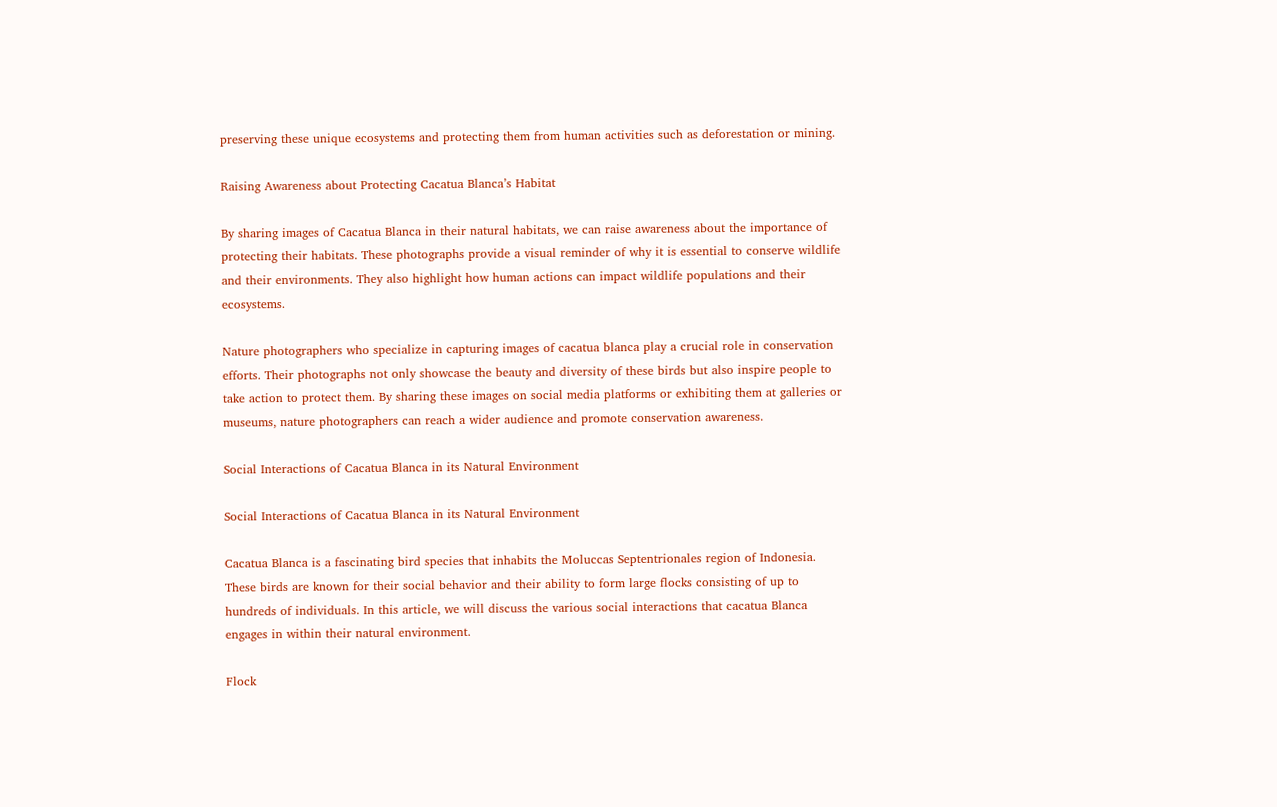preserving these unique ecosystems and protecting them from human activities such as deforestation or mining.

Raising Awareness about Protecting Cacatua Blanca’s Habitat

By sharing images of Cacatua Blanca in their natural habitats, we can raise awareness about the importance of protecting their habitats. These photographs provide a visual reminder of why it is essential to conserve wildlife and their environments. They also highlight how human actions can impact wildlife populations and their ecosystems.

Nature photographers who specialize in capturing images of cacatua blanca play a crucial role in conservation efforts. Their photographs not only showcase the beauty and diversity of these birds but also inspire people to take action to protect them. By sharing these images on social media platforms or exhibiting them at galleries or museums, nature photographers can reach a wider audience and promote conservation awareness.

Social Interactions of Cacatua Blanca in its Natural Environment

Social Interactions of Cacatua Blanca in its Natural Environment

Cacatua Blanca is a fascinating bird species that inhabits the Moluccas Septentrionales region of Indonesia. These birds are known for their social behavior and their ability to form large flocks consisting of up to hundreds of individuals. In this article, we will discuss the various social interactions that cacatua Blanca engages in within their natural environment.

Flock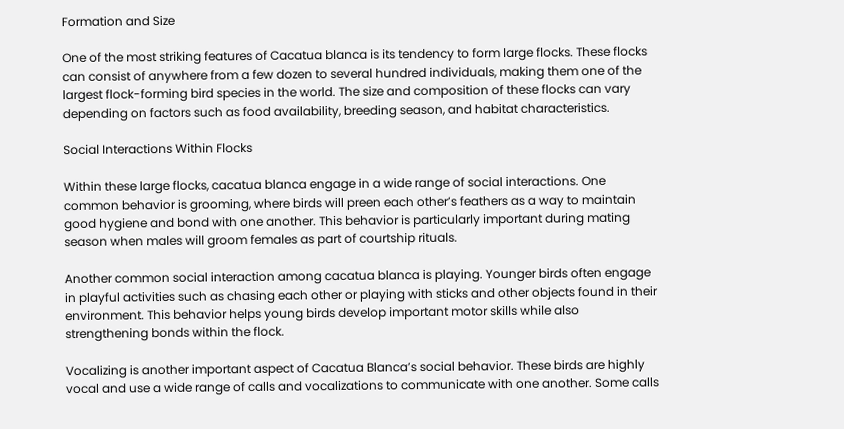Formation and Size

One of the most striking features of Cacatua blanca is its tendency to form large flocks. These flocks can consist of anywhere from a few dozen to several hundred individuals, making them one of the largest flock-forming bird species in the world. The size and composition of these flocks can vary depending on factors such as food availability, breeding season, and habitat characteristics.

Social Interactions Within Flocks

Within these large flocks, cacatua blanca engage in a wide range of social interactions. One common behavior is grooming, where birds will preen each other’s feathers as a way to maintain good hygiene and bond with one another. This behavior is particularly important during mating season when males will groom females as part of courtship rituals.

Another common social interaction among cacatua blanca is playing. Younger birds often engage in playful activities such as chasing each other or playing with sticks and other objects found in their environment. This behavior helps young birds develop important motor skills while also strengthening bonds within the flock.

Vocalizing is another important aspect of Cacatua Blanca’s social behavior. These birds are highly vocal and use a wide range of calls and vocalizations to communicate with one another. Some calls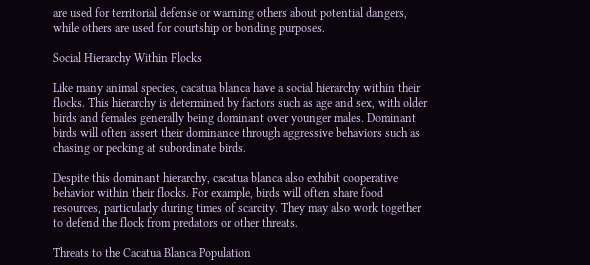are used for territorial defense or warning others about potential dangers, while others are used for courtship or bonding purposes.

Social Hierarchy Within Flocks

Like many animal species, cacatua blanca have a social hierarchy within their flocks. This hierarchy is determined by factors such as age and sex, with older birds and females generally being dominant over younger males. Dominant birds will often assert their dominance through aggressive behaviors such as chasing or pecking at subordinate birds.

Despite this dominant hierarchy, cacatua blanca also exhibit cooperative behavior within their flocks. For example, birds will often share food resources, particularly during times of scarcity. They may also work together to defend the flock from predators or other threats.

Threats to the Cacatua Blanca Population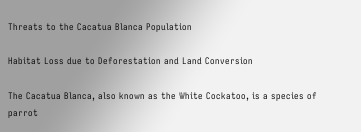Threats to the Cacatua Blanca Population

Habitat Loss due to Deforestation and Land Conversion

The Cacatua Blanca, also known as the White Cockatoo, is a species of parrot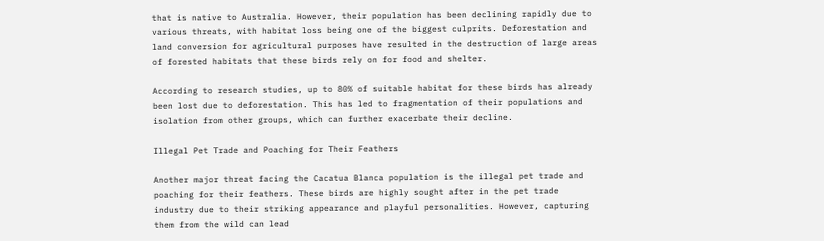that is native to Australia. However, their population has been declining rapidly due to various threats, with habitat loss being one of the biggest culprits. Deforestation and land conversion for agricultural purposes have resulted in the destruction of large areas of forested habitats that these birds rely on for food and shelter.

According to research studies, up to 80% of suitable habitat for these birds has already been lost due to deforestation. This has led to fragmentation of their populations and isolation from other groups, which can further exacerbate their decline.

Illegal Pet Trade and Poaching for Their Feathers

Another major threat facing the Cacatua Blanca population is the illegal pet trade and poaching for their feathers. These birds are highly sought after in the pet trade industry due to their striking appearance and playful personalities. However, capturing them from the wild can lead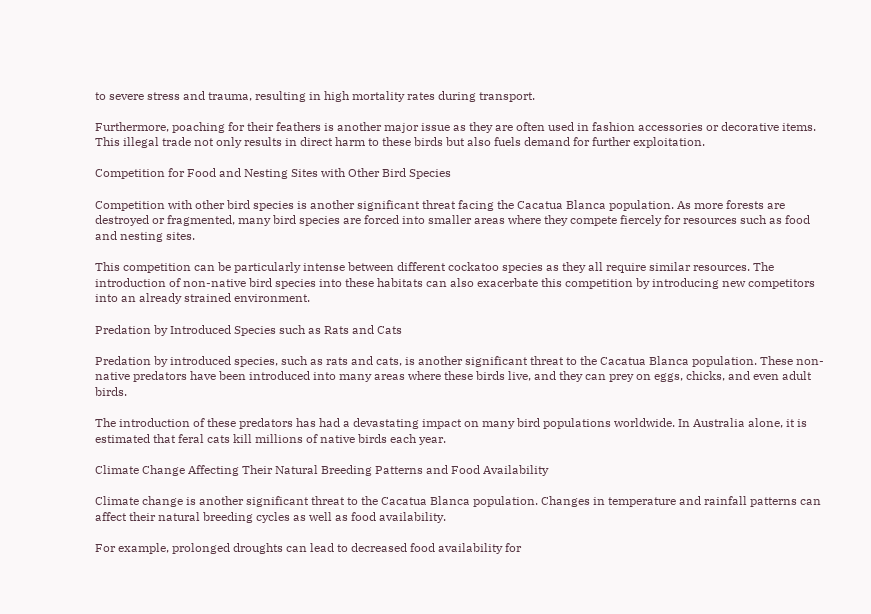to severe stress and trauma, resulting in high mortality rates during transport.

Furthermore, poaching for their feathers is another major issue as they are often used in fashion accessories or decorative items. This illegal trade not only results in direct harm to these birds but also fuels demand for further exploitation.

Competition for Food and Nesting Sites with Other Bird Species

Competition with other bird species is another significant threat facing the Cacatua Blanca population. As more forests are destroyed or fragmented, many bird species are forced into smaller areas where they compete fiercely for resources such as food and nesting sites.

This competition can be particularly intense between different cockatoo species as they all require similar resources. The introduction of non-native bird species into these habitats can also exacerbate this competition by introducing new competitors into an already strained environment.

Predation by Introduced Species such as Rats and Cats

Predation by introduced species, such as rats and cats, is another significant threat to the Cacatua Blanca population. These non-native predators have been introduced into many areas where these birds live, and they can prey on eggs, chicks, and even adult birds.

The introduction of these predators has had a devastating impact on many bird populations worldwide. In Australia alone, it is estimated that feral cats kill millions of native birds each year.

Climate Change Affecting Their Natural Breeding Patterns and Food Availability

Climate change is another significant threat to the Cacatua Blanca population. Changes in temperature and rainfall patterns can affect their natural breeding cycles as well as food availability.

For example, prolonged droughts can lead to decreased food availability for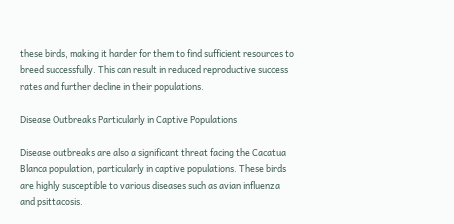these birds, making it harder for them to find sufficient resources to breed successfully. This can result in reduced reproductive success rates and further decline in their populations.

Disease Outbreaks Particularly in Captive Populations

Disease outbreaks are also a significant threat facing the Cacatua Blanca population, particularly in captive populations. These birds are highly susceptible to various diseases such as avian influenza and psittacosis.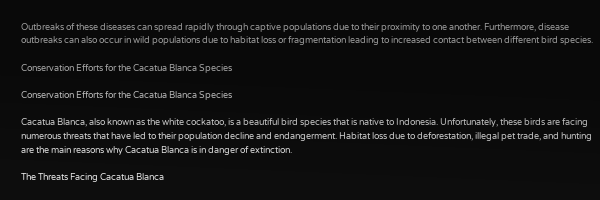Outbreaks of these diseases can spread rapidly through captive populations due to their proximity to one another. Furthermore, disease outbreaks can also occur in wild populations due to habitat loss or fragmentation leading to increased contact between different bird species.

Conservation Efforts for the Cacatua Blanca Species

Conservation Efforts for the Cacatua Blanca Species

Cacatua Blanca, also known as the white cockatoo, is a beautiful bird species that is native to Indonesia. Unfortunately, these birds are facing numerous threats that have led to their population decline and endangerment. Habitat loss due to deforestation, illegal pet trade, and hunting are the main reasons why Cacatua Blanca is in danger of extinction.

The Threats Facing Cacatua Blanca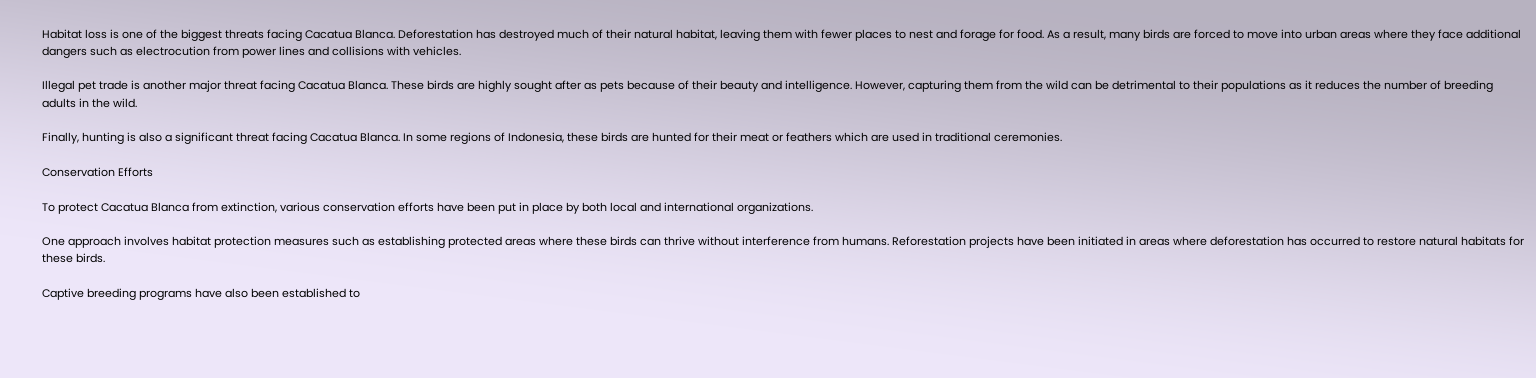Habitat loss is one of the biggest threats facing Cacatua Blanca. Deforestation has destroyed much of their natural habitat, leaving them with fewer places to nest and forage for food. As a result, many birds are forced to move into urban areas where they face additional dangers such as electrocution from power lines and collisions with vehicles.

Illegal pet trade is another major threat facing Cacatua Blanca. These birds are highly sought after as pets because of their beauty and intelligence. However, capturing them from the wild can be detrimental to their populations as it reduces the number of breeding adults in the wild.

Finally, hunting is also a significant threat facing Cacatua Blanca. In some regions of Indonesia, these birds are hunted for their meat or feathers which are used in traditional ceremonies.

Conservation Efforts

To protect Cacatua Blanca from extinction, various conservation efforts have been put in place by both local and international organizations.

One approach involves habitat protection measures such as establishing protected areas where these birds can thrive without interference from humans. Reforestation projects have been initiated in areas where deforestation has occurred to restore natural habitats for these birds.

Captive breeding programs have also been established to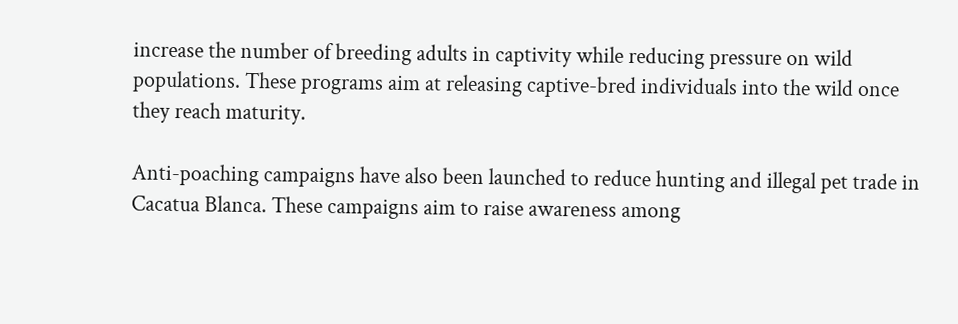increase the number of breeding adults in captivity while reducing pressure on wild populations. These programs aim at releasing captive-bred individuals into the wild once they reach maturity.

Anti-poaching campaigns have also been launched to reduce hunting and illegal pet trade in Cacatua Blanca. These campaigns aim to raise awareness among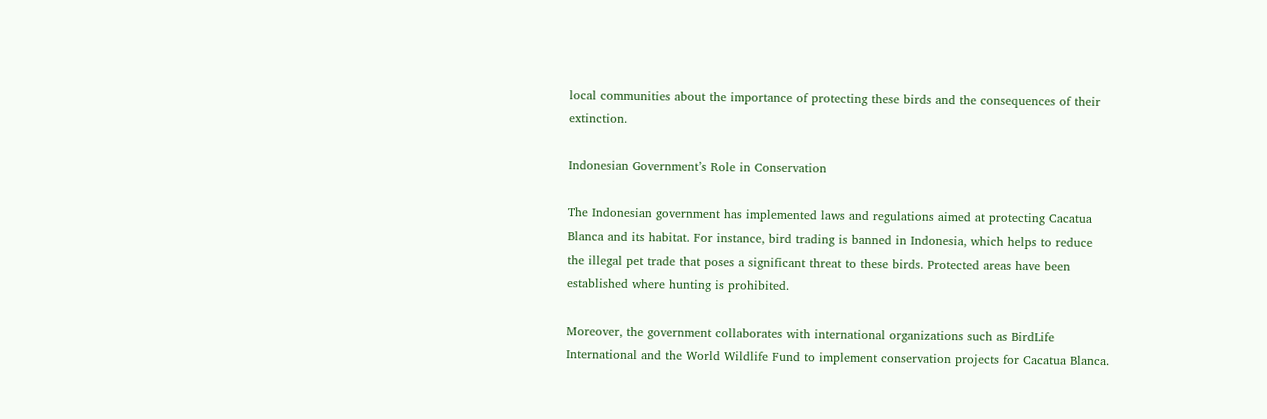local communities about the importance of protecting these birds and the consequences of their extinction.

Indonesian Government’s Role in Conservation

The Indonesian government has implemented laws and regulations aimed at protecting Cacatua Blanca and its habitat. For instance, bird trading is banned in Indonesia, which helps to reduce the illegal pet trade that poses a significant threat to these birds. Protected areas have been established where hunting is prohibited.

Moreover, the government collaborates with international organizations such as BirdLife International and the World Wildlife Fund to implement conservation projects for Cacatua Blanca.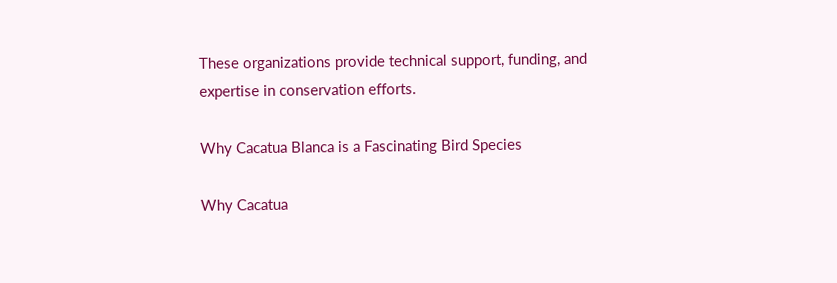These organizations provide technical support, funding, and expertise in conservation efforts.

Why Cacatua Blanca is a Fascinating Bird Species

Why Cacatua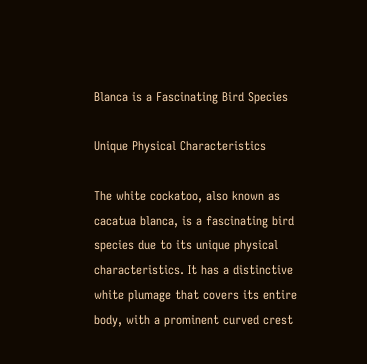Blanca is a Fascinating Bird Species

Unique Physical Characteristics

The white cockatoo, also known as cacatua blanca, is a fascinating bird species due to its unique physical characteristics. It has a distinctive white plumage that covers its entire body, with a prominent curved crest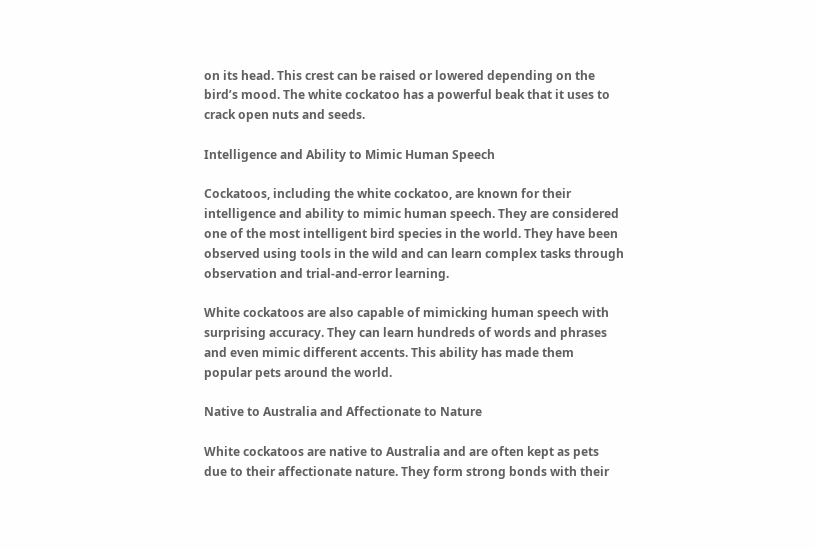on its head. This crest can be raised or lowered depending on the bird’s mood. The white cockatoo has a powerful beak that it uses to crack open nuts and seeds.

Intelligence and Ability to Mimic Human Speech

Cockatoos, including the white cockatoo, are known for their intelligence and ability to mimic human speech. They are considered one of the most intelligent bird species in the world. They have been observed using tools in the wild and can learn complex tasks through observation and trial-and-error learning.

White cockatoos are also capable of mimicking human speech with surprising accuracy. They can learn hundreds of words and phrases and even mimic different accents. This ability has made them popular pets around the world.

Native to Australia and Affectionate to Nature

White cockatoos are native to Australia and are often kept as pets due to their affectionate nature. They form strong bonds with their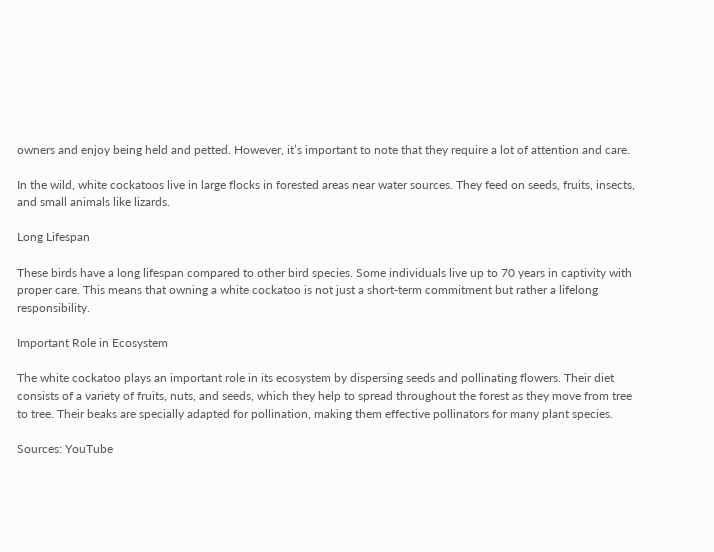owners and enjoy being held and petted. However, it’s important to note that they require a lot of attention and care.

In the wild, white cockatoos live in large flocks in forested areas near water sources. They feed on seeds, fruits, insects, and small animals like lizards.

Long Lifespan

These birds have a long lifespan compared to other bird species. Some individuals live up to 70 years in captivity with proper care. This means that owning a white cockatoo is not just a short-term commitment but rather a lifelong responsibility.

Important Role in Ecosystem

The white cockatoo plays an important role in its ecosystem by dispersing seeds and pollinating flowers. Their diet consists of a variety of fruits, nuts, and seeds, which they help to spread throughout the forest as they move from tree to tree. Their beaks are specially adapted for pollination, making them effective pollinators for many plant species.

Sources: YouTube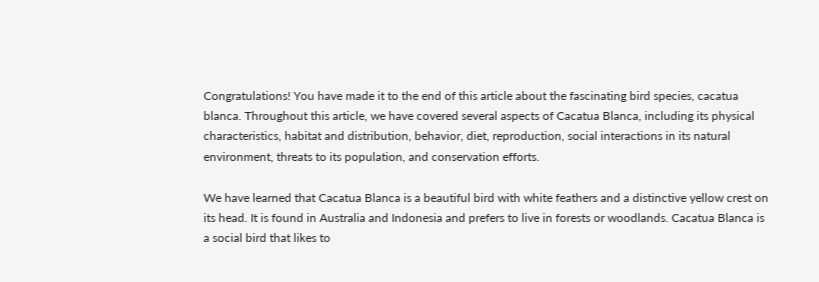Congratulations! You have made it to the end of this article about the fascinating bird species, cacatua blanca. Throughout this article, we have covered several aspects of Cacatua Blanca, including its physical characteristics, habitat and distribution, behavior, diet, reproduction, social interactions in its natural environment, threats to its population, and conservation efforts.

We have learned that Cacatua Blanca is a beautiful bird with white feathers and a distinctive yellow crest on its head. It is found in Australia and Indonesia and prefers to live in forests or woodlands. Cacatua Blanca is a social bird that likes to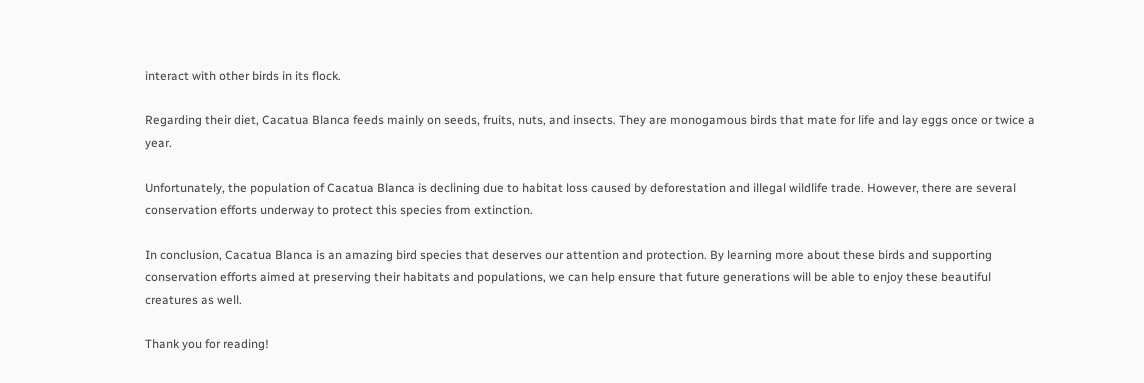interact with other birds in its flock.

Regarding their diet, Cacatua Blanca feeds mainly on seeds, fruits, nuts, and insects. They are monogamous birds that mate for life and lay eggs once or twice a year.

Unfortunately, the population of Cacatua Blanca is declining due to habitat loss caused by deforestation and illegal wildlife trade. However, there are several conservation efforts underway to protect this species from extinction.

In conclusion, Cacatua Blanca is an amazing bird species that deserves our attention and protection. By learning more about these birds and supporting conservation efforts aimed at preserving their habitats and populations, we can help ensure that future generations will be able to enjoy these beautiful creatures as well.

Thank you for reading!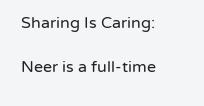Sharing Is Caring:

Neer is a full-time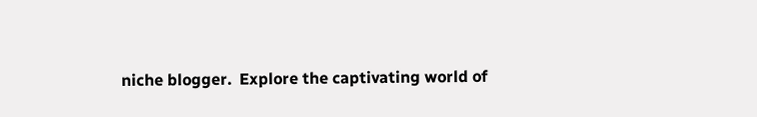niche blogger.  Explore the captivating world of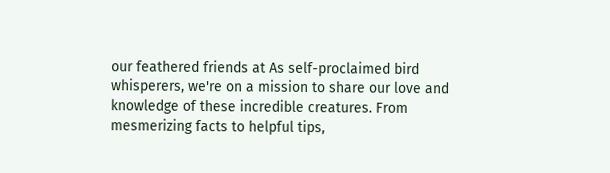our feathered friends at As self-proclaimed bird whisperers, we're on a mission to share our love and knowledge of these incredible creatures. From mesmerizing facts to helpful tips,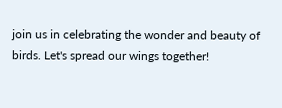join us in celebrating the wonder and beauty of birds. Let's spread our wings together!